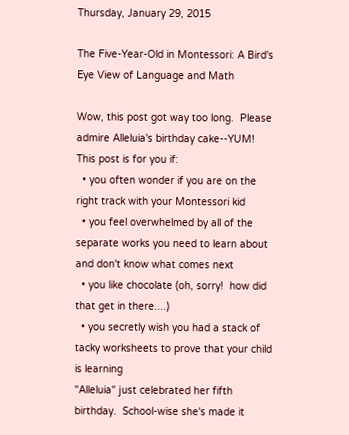Thursday, January 29, 2015

The Five-Year-Old in Montessori: A Bird's Eye View of Language and Math

Wow, this post got way too long.  Please admire Alleluia's birthday cake--YUM!
This post is for you if:
  • you often wonder if you are on the right track with your Montessori kid
  • you feel overwhelmed by all of the separate works you need to learn about and don't know what comes next
  • you like chocolate (oh, sorry!  how did that get in there....)
  • you secretly wish you had a stack of tacky worksheets to prove that your child is learning
"Alleluia" just celebrated her fifth birthday.  School-wise she's made it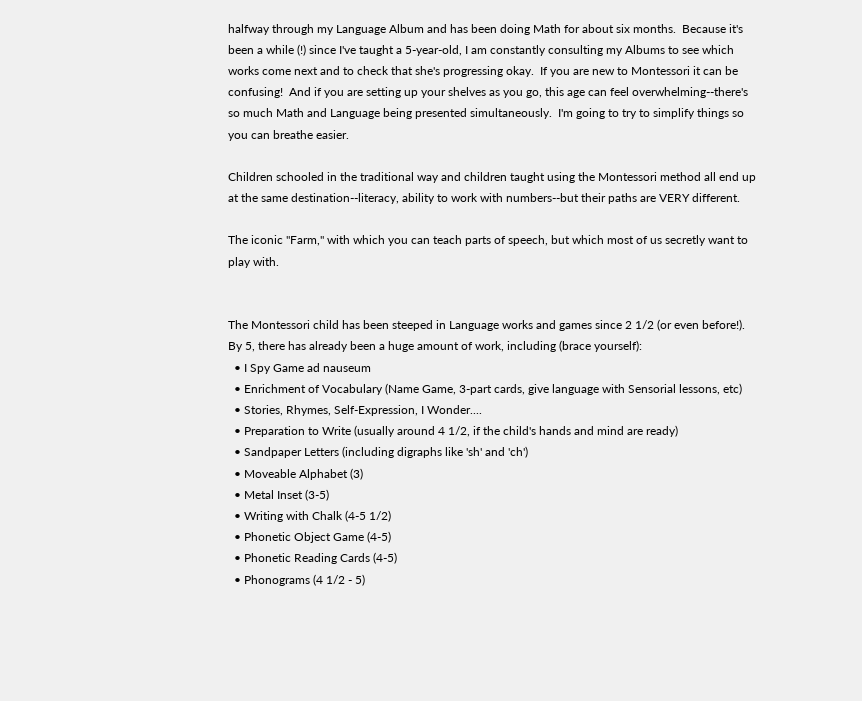halfway through my Language Album and has been doing Math for about six months.  Because it's been a while (!) since I've taught a 5-year-old, I am constantly consulting my Albums to see which works come next and to check that she's progressing okay.  If you are new to Montessori it can be confusing!  And if you are setting up your shelves as you go, this age can feel overwhelming--there's so much Math and Language being presented simultaneously.  I'm going to try to simplify things so you can breathe easier.

Children schooled in the traditional way and children taught using the Montessori method all end up at the same destination--literacy, ability to work with numbers--but their paths are VERY different.

The iconic "Farm," with which you can teach parts of speech, but which most of us secretly want to play with.


The Montessori child has been steeped in Language works and games since 2 1/2 (or even before!).  By 5, there has already been a huge amount of work, including (brace yourself):
  • I Spy Game ad nauseum
  • Enrichment of Vocabulary (Name Game, 3-part cards, give language with Sensorial lessons, etc)
  • Stories, Rhymes, Self-Expression, I Wonder....
  • Preparation to Write (usually around 4 1/2, if the child's hands and mind are ready)
  • Sandpaper Letters (including digraphs like 'sh' and 'ch')
  • Moveable Alphabet (3)
  • Metal Inset (3-5)
  • Writing with Chalk (4-5 1/2)
  • Phonetic Object Game (4-5)
  • Phonetic Reading Cards (4-5)
  • Phonograms (4 1/2 - 5)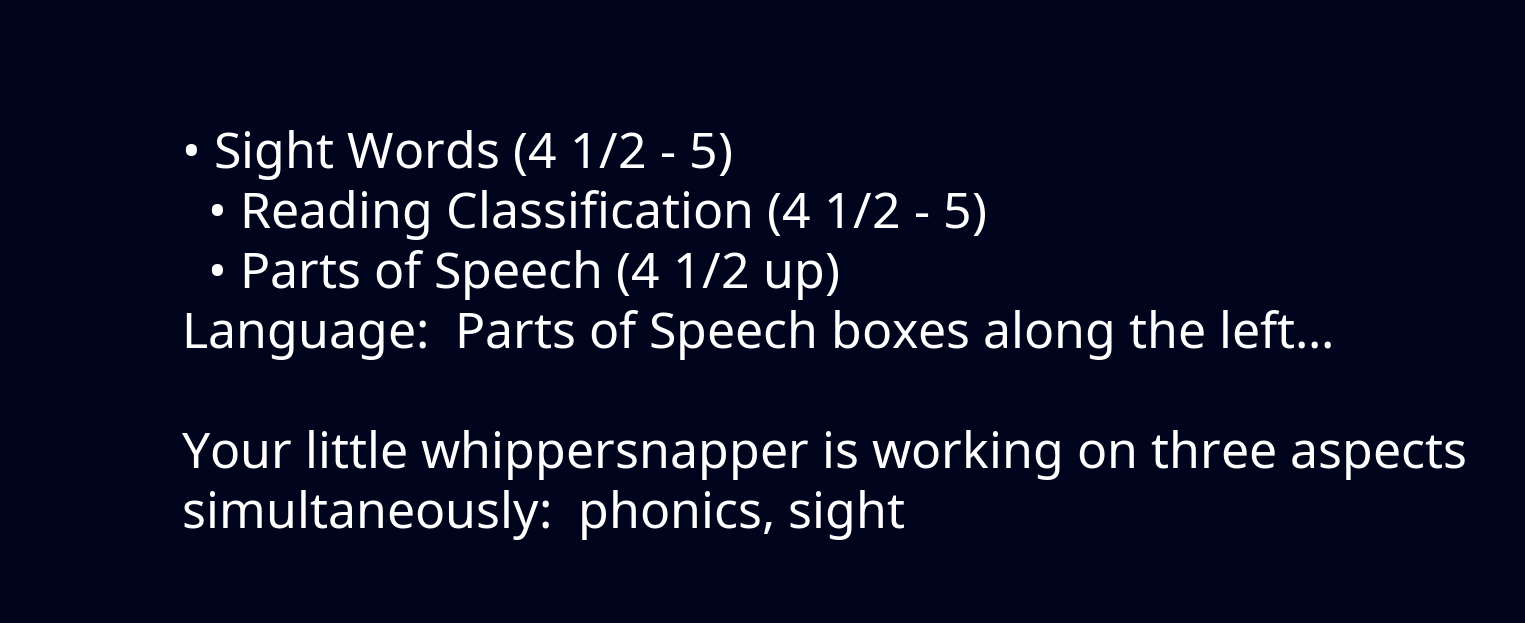• Sight Words (4 1/2 - 5)
  • Reading Classification (4 1/2 - 5)
  • Parts of Speech (4 1/2 up)
Language:  Parts of Speech boxes along the left...

Your little whippersnapper is working on three aspects simultaneously:  phonics, sight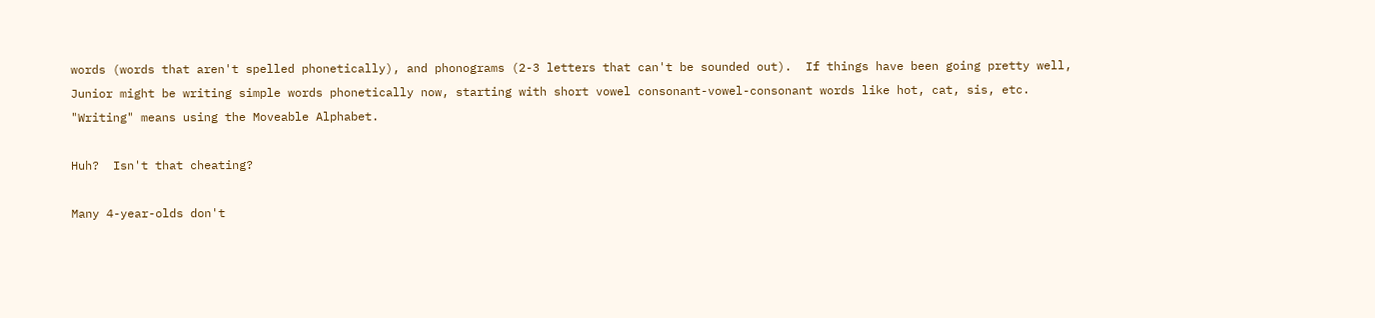words (words that aren't spelled phonetically), and phonograms (2-3 letters that can't be sounded out).  If things have been going pretty well, Junior might be writing simple words phonetically now, starting with short vowel consonant-vowel-consonant words like hot, cat, sis, etc.  "Writing" means using the Moveable Alphabet.

Huh?  Isn't that cheating?

Many 4-year-olds don't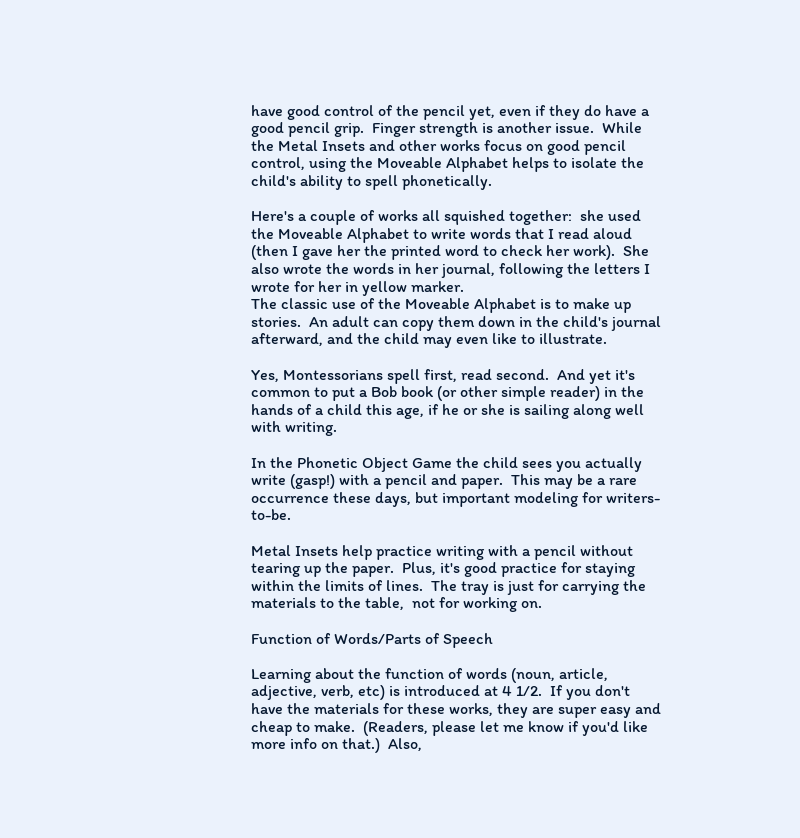have good control of the pencil yet, even if they do have a good pencil grip.  Finger strength is another issue.  While the Metal Insets and other works focus on good pencil control, using the Moveable Alphabet helps to isolate the child's ability to spell phonetically.

Here's a couple of works all squished together:  she used the Moveable Alphabet to write words that I read aloud (then I gave her the printed word to check her work).  She also wrote the words in her journal, following the letters I wrote for her in yellow marker.
The classic use of the Moveable Alphabet is to make up stories.  An adult can copy them down in the child's journal afterward, and the child may even like to illustrate.

Yes, Montessorians spell first, read second.  And yet it's common to put a Bob book (or other simple reader) in the hands of a child this age, if he or she is sailing along well with writing.

In the Phonetic Object Game the child sees you actually write (gasp!) with a pencil and paper.  This may be a rare occurrence these days, but important modeling for writers-to-be.

Metal Insets help practice writing with a pencil without tearing up the paper.  Plus, it's good practice for staying within the limits of lines.  The tray is just for carrying the materials to the table,  not for working on.

Function of Words/Parts of Speech

Learning about the function of words (noun, article, adjective, verb, etc) is introduced at 4 1/2.  If you don't have the materials for these works, they are super easy and cheap to make.  (Readers, please let me know if you'd like more info on that.)  Also,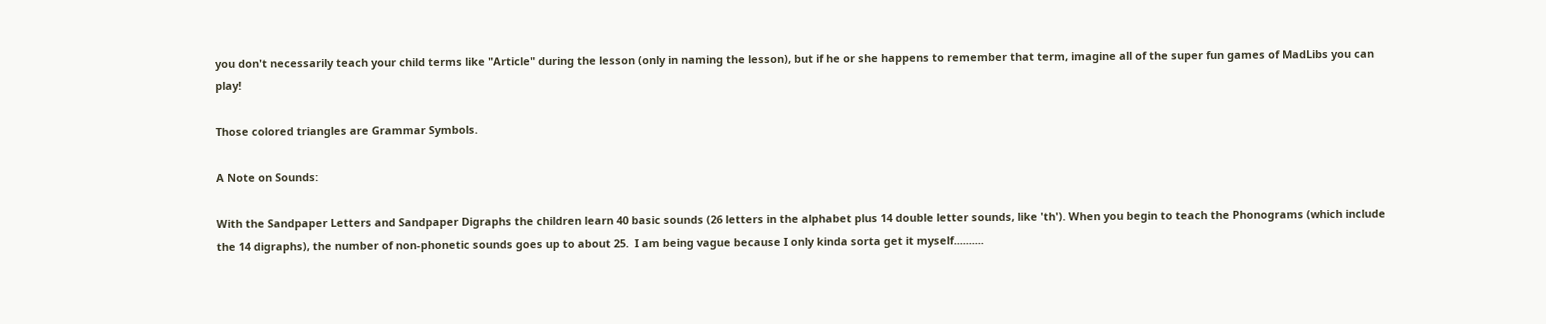you don't necessarily teach your child terms like "Article" during the lesson (only in naming the lesson), but if he or she happens to remember that term, imagine all of the super fun games of MadLibs you can play!

Those colored triangles are Grammar Symbols.

A Note on Sounds:

With the Sandpaper Letters and Sandpaper Digraphs the children learn 40 basic sounds (26 letters in the alphabet plus 14 double letter sounds, like 'th'). When you begin to teach the Phonograms (which include the 14 digraphs), the number of non-phonetic sounds goes up to about 25.  I am being vague because I only kinda sorta get it myself..........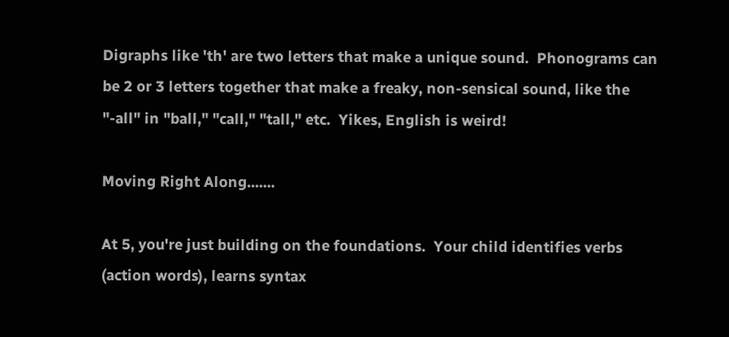Digraphs like 'th' are two letters that make a unique sound.  Phonograms can be 2 or 3 letters together that make a freaky, non-sensical sound, like the "-all" in "ball," "call," "tall," etc.  Yikes, English is weird!

Moving Right Along.......

At 5, you're just building on the foundations.  Your child identifies verbs (action words), learns syntax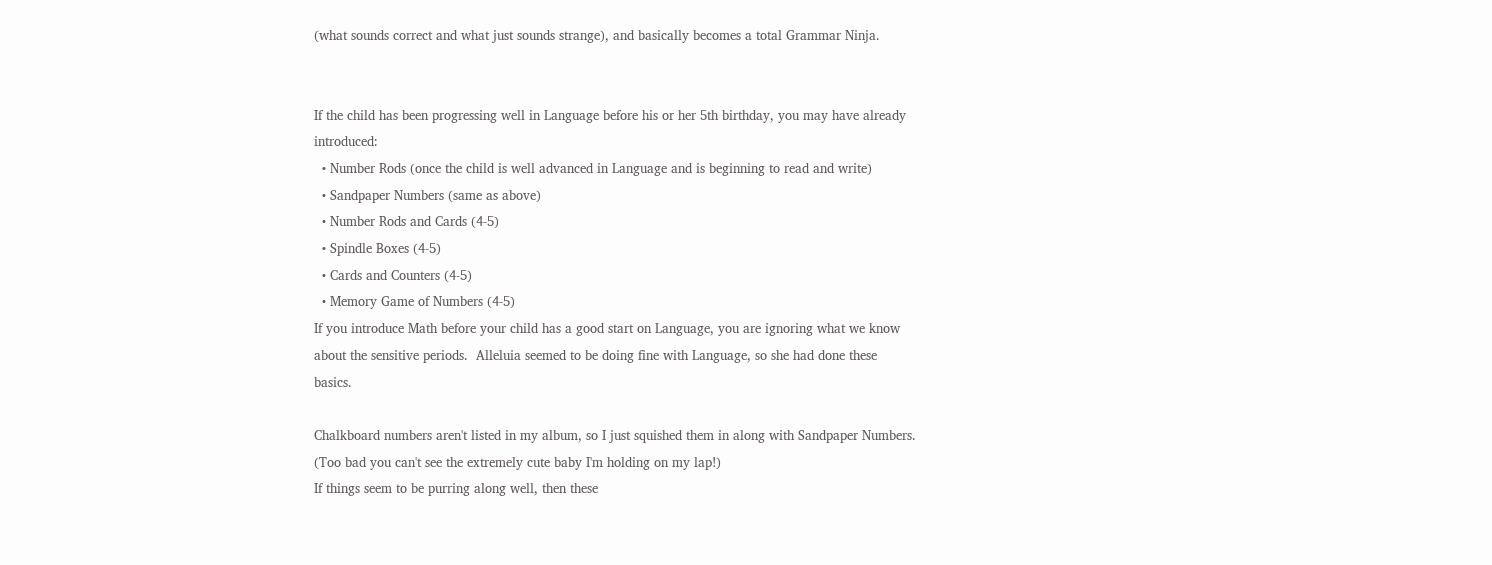(what sounds correct and what just sounds strange), and basically becomes a total Grammar Ninja.


If the child has been progressing well in Language before his or her 5th birthday, you may have already introduced:
  • Number Rods (once the child is well advanced in Language and is beginning to read and write)
  • Sandpaper Numbers (same as above)
  • Number Rods and Cards (4-5)
  • Spindle Boxes (4-5)
  • Cards and Counters (4-5)
  • Memory Game of Numbers (4-5)
If you introduce Math before your child has a good start on Language, you are ignoring what we know about the sensitive periods.  Alleluia seemed to be doing fine with Language, so she had done these basics.

Chalkboard numbers aren't listed in my album, so I just squished them in along with Sandpaper Numbers.  (Too bad you can't see the extremely cute baby I'm holding on my lap!)
If things seem to be purring along well, then these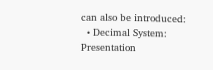can also be introduced:
  • Decimal System:  Presentation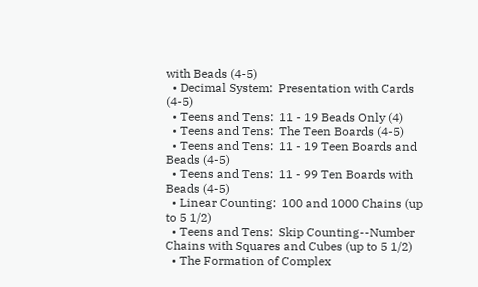with Beads (4-5)
  • Decimal System:  Presentation with Cards (4-5)
  • Teens and Tens:  11 - 19 Beads Only (4)
  • Teens and Tens:  The Teen Boards (4-5)
  • Teens and Tens:  11 - 19 Teen Boards and Beads (4-5)
  • Teens and Tens:  11 - 99 Ten Boards with Beads (4-5)
  • Linear Counting:  100 and 1000 Chains (up to 5 1/2)
  • Teens and Tens:  Skip Counting--Number Chains with Squares and Cubes (up to 5 1/2)
  • The Formation of Complex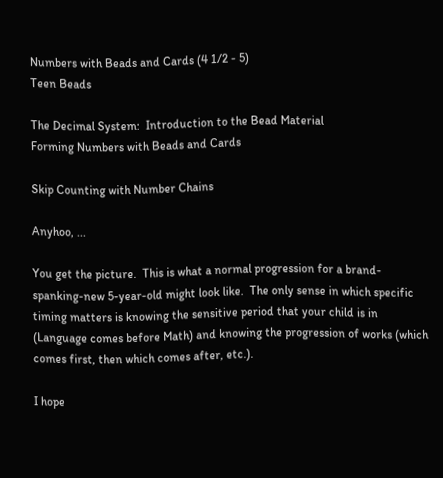Numbers with Beads and Cards (4 1/2 - 5)
Teen Beads

The Decimal System:  Introduction to the Bead Material
Forming Numbers with Beads and Cards

Skip Counting with Number Chains

Anyhoo, ...

You get the picture.  This is what a normal progression for a brand-spanking-new 5-year-old might look like.  The only sense in which specific timing matters is knowing the sensitive period that your child is in (Language comes before Math) and knowing the progression of works (which comes first, then which comes after, etc.).

I hope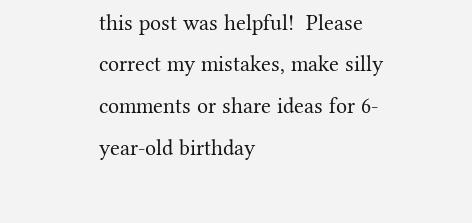this post was helpful!  Please correct my mistakes, make silly comments or share ideas for 6-year-old birthday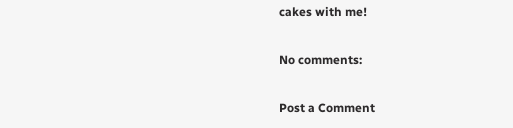cakes with me!

No comments:

Post a Comment